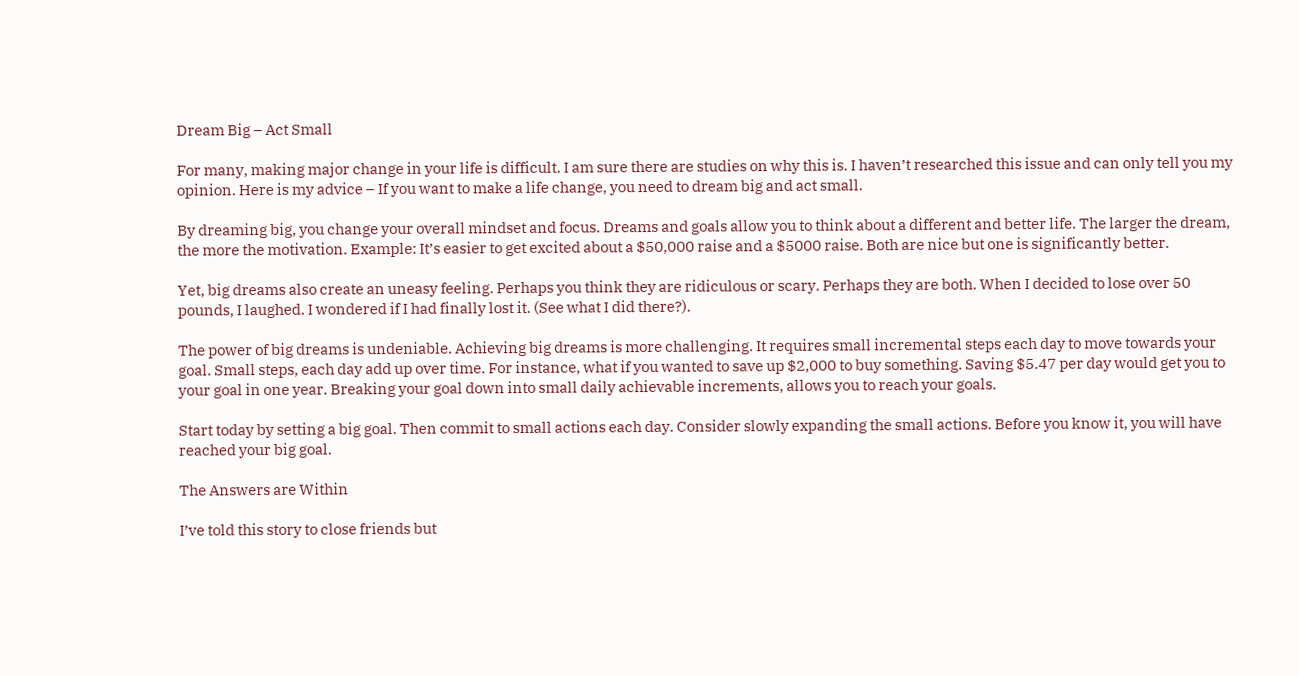Dream Big – Act Small

For many, making major change in your life is difficult. I am sure there are studies on why this is. I haven’t researched this issue and can only tell you my opinion. Here is my advice – If you want to make a life change, you need to dream big and act small.

By dreaming big, you change your overall mindset and focus. Dreams and goals allow you to think about a different and better life. The larger the dream, the more the motivation. Example: It’s easier to get excited about a $50,000 raise and a $5000 raise. Both are nice but one is significantly better.

Yet, big dreams also create an uneasy feeling. Perhaps you think they are ridiculous or scary. Perhaps they are both. When I decided to lose over 50 pounds, I laughed. I wondered if I had finally lost it. (See what I did there?).

The power of big dreams is undeniable. Achieving big dreams is more challenging. It requires small incremental steps each day to move towards your goal. Small steps, each day add up over time. For instance, what if you wanted to save up $2,000 to buy something. Saving $5.47 per day would get you to your goal in one year. Breaking your goal down into small daily achievable increments, allows you to reach your goals.

Start today by setting a big goal. Then commit to small actions each day. Consider slowly expanding the small actions. Before you know it, you will have reached your big goal.

The Answers are Within

I’ve told this story to close friends but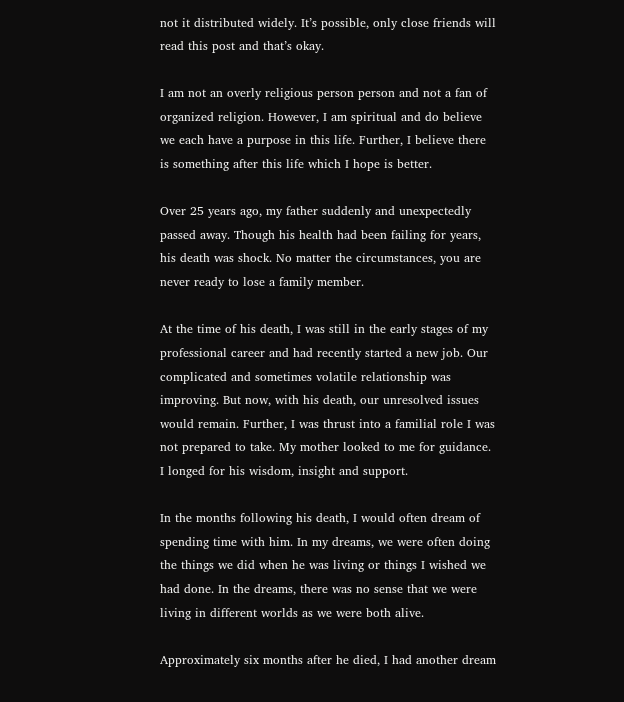not it distributed widely. It’s possible, only close friends will read this post and that’s okay.

I am not an overly religious person person and not a fan of organized religion. However, I am spiritual and do believe we each have a purpose in this life. Further, I believe there is something after this life which I hope is better.

Over 25 years ago, my father suddenly and unexpectedly passed away. Though his health had been failing for years, his death was shock. No matter the circumstances, you are never ready to lose a family member.

At the time of his death, I was still in the early stages of my professional career and had recently started a new job. Our complicated and sometimes volatile relationship was improving. But now, with his death, our unresolved issues would remain. Further, I was thrust into a familial role I was not prepared to take. My mother looked to me for guidance. I longed for his wisdom, insight and support.

In the months following his death, I would often dream of spending time with him. In my dreams, we were often doing the things we did when he was living or things I wished we had done. In the dreams, there was no sense that we were living in different worlds as we were both alive.

Approximately six months after he died, I had another dream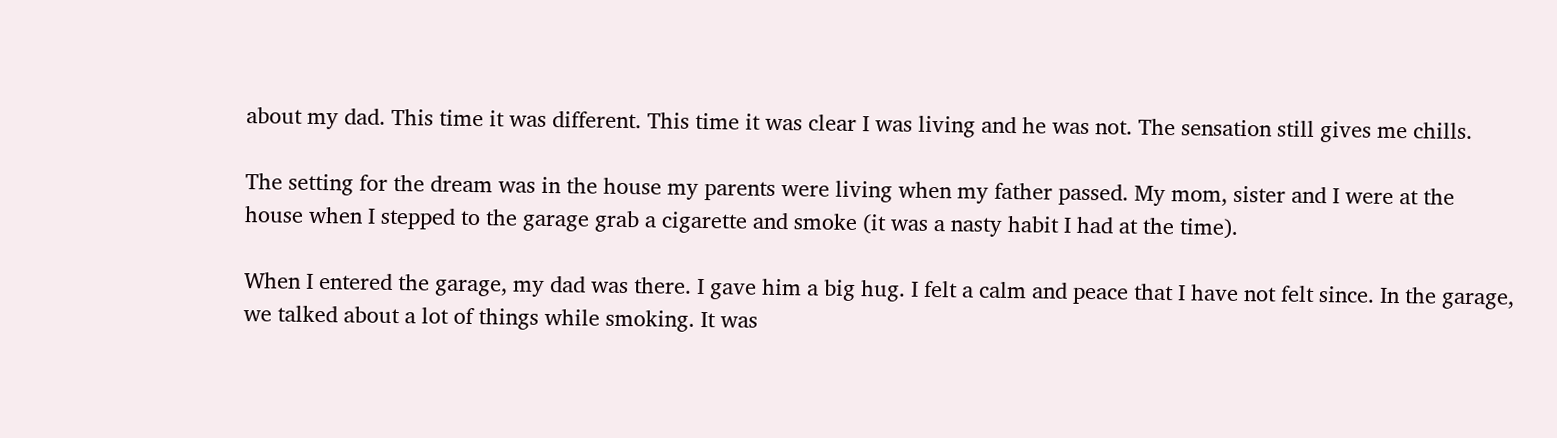about my dad. This time it was different. This time it was clear I was living and he was not. The sensation still gives me chills.

The setting for the dream was in the house my parents were living when my father passed. My mom, sister and I were at the house when I stepped to the garage grab a cigarette and smoke (it was a nasty habit I had at the time).

When I entered the garage, my dad was there. I gave him a big hug. I felt a calm and peace that I have not felt since. In the garage, we talked about a lot of things while smoking. It was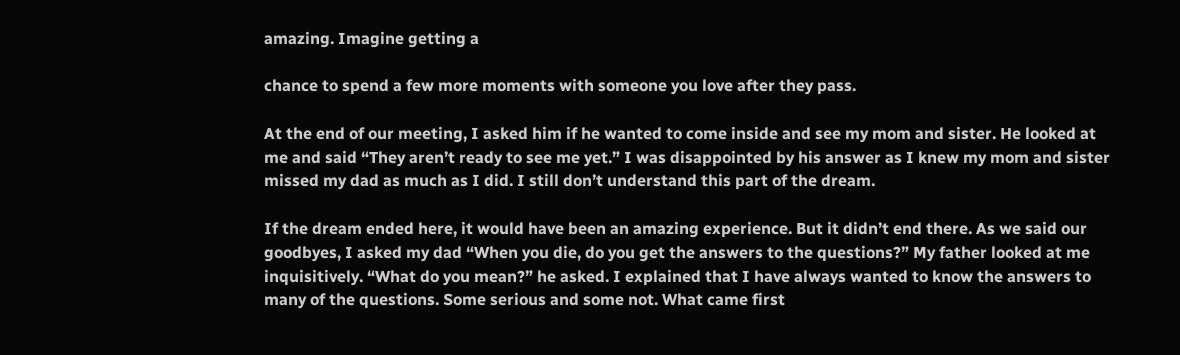amazing. Imagine getting a

chance to spend a few more moments with someone you love after they pass.

At the end of our meeting, I asked him if he wanted to come inside and see my mom and sister. He looked at me and said “They aren’t ready to see me yet.” I was disappointed by his answer as I knew my mom and sister missed my dad as much as I did. I still don’t understand this part of the dream.

If the dream ended here, it would have been an amazing experience. But it didn’t end there. As we said our goodbyes, I asked my dad “When you die, do you get the answers to the questions?” My father looked at me inquisitively. “What do you mean?” he asked. I explained that I have always wanted to know the answers to many of the questions. Some serious and some not. What came first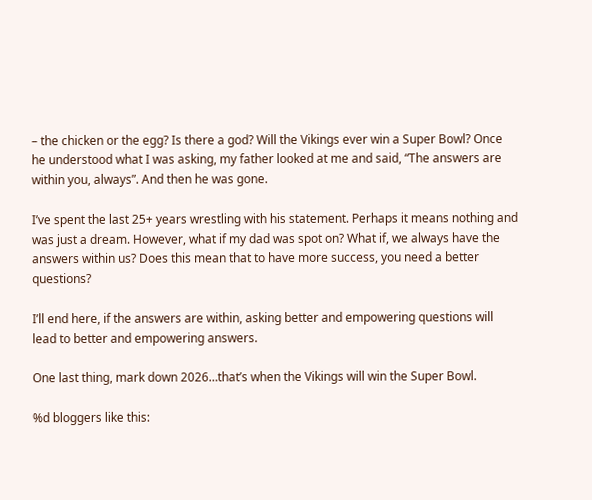– the chicken or the egg? Is there a god? Will the Vikings ever win a Super Bowl? Once he understood what I was asking, my father looked at me and said, “The answers are within you, always”. And then he was gone.

I’ve spent the last 25+ years wrestling with his statement. Perhaps it means nothing and was just a dream. However, what if my dad was spot on? What if, we always have the answers within us? Does this mean that to have more success, you need a better questions?

I’ll end here, if the answers are within, asking better and empowering questions will lead to better and empowering answers.

One last thing, mark down 2026…that’s when the Vikings will win the Super Bowl.

%d bloggers like this: